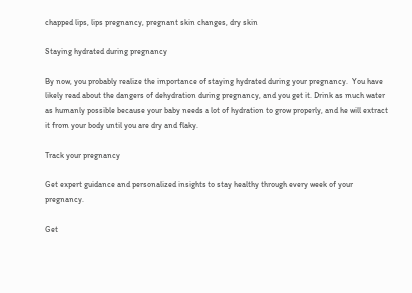chapped lips, lips pregnancy, pregnant skin changes, dry skin

Staying hydrated during pregnancy

By now, you probably realize the importance of staying hydrated during your pregnancy.  You have likely read about the dangers of dehydration during pregnancy, and you get it. Drink as much water as humanly possible because your baby needs a lot of hydration to grow properly, and he will extract it from your body until you are dry and flaky.

Track your pregnancy

Get expert guidance and personalized insights to stay healthy through every week of your pregnancy.

Get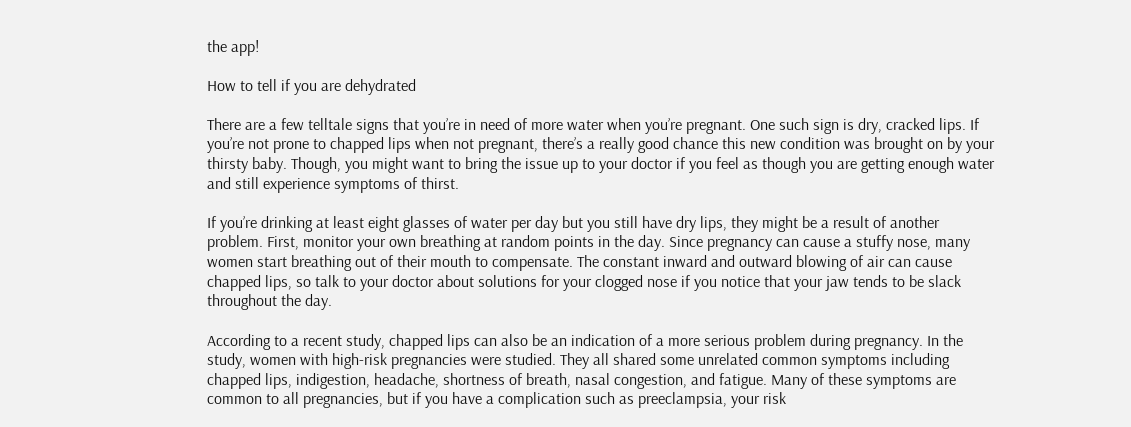the app!

How to tell if you are dehydrated

There are a few telltale signs that you’re in need of more water when you’re pregnant. One such sign is dry, cracked lips. If you’re not prone to chapped lips when not pregnant, there’s a really good chance this new condition was brought on by your thirsty baby. Though, you might want to bring the issue up to your doctor if you feel as though you are getting enough water and still experience symptoms of thirst.

If you’re drinking at least eight glasses of water per day but you still have dry lips, they might be a result of another problem. First, monitor your own breathing at random points in the day. Since pregnancy can cause a stuffy nose, many women start breathing out of their mouth to compensate. The constant inward and outward blowing of air can cause chapped lips, so talk to your doctor about solutions for your clogged nose if you notice that your jaw tends to be slack throughout the day.

According to a recent study, chapped lips can also be an indication of a more serious problem during pregnancy. In the study, women with high-risk pregnancies were studied. They all shared some unrelated common symptoms including chapped lips, indigestion, headache, shortness of breath, nasal congestion, and fatigue. Many of these symptoms are common to all pregnancies, but if you have a complication such as preeclampsia, your risk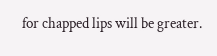for chapped lips will be greater.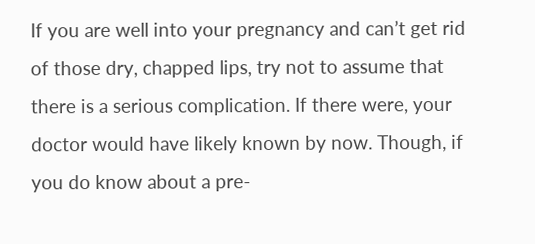If you are well into your pregnancy and can’t get rid of those dry, chapped lips, try not to assume that there is a serious complication. If there were, your doctor would have likely known by now. Though, if you do know about a pre-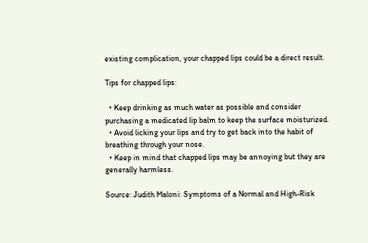existing complication, your chapped lips could be a direct result.

Tips for chapped lips:

  • Keep drinking as much water as possible and consider purchasing a medicated lip balm to keep the surface moisturized.
  • Avoid licking your lips and try to get back into the habit of breathing through your nose.
  • Keep in mind that chapped lips may be annoying but they are generally harmless.

Source: Judith Maloni: Symptoms of a Normal and High-Risk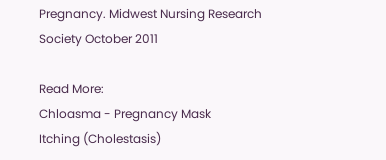Pregnancy. Midwest Nursing Research Society October 2011

Read More:
Chloasma - Pregnancy Mask
Itching (Cholestasis)